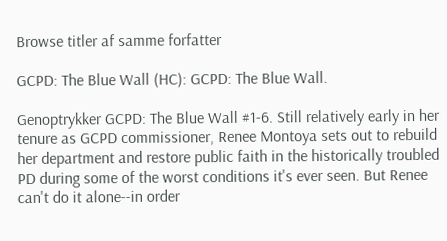Browse titler af samme forfatter

GCPD: The Blue Wall (HC): GCPD: The Blue Wall.

Genoptrykker GCPD: The Blue Wall #1-6. Still relatively early in her tenure as GCPD commissioner, Renee Montoya sets out to rebuild her department and restore public faith in the historically troubled PD during some of the worst conditions it's ever seen. But Renee can't do it alone--in order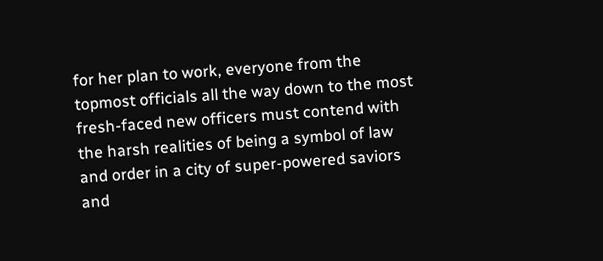for her plan to work, everyone from the topmost officials all the way down to the most fresh-faced new officers must contend with the harsh realities of being a symbol of law and order in a city of super-powered saviors and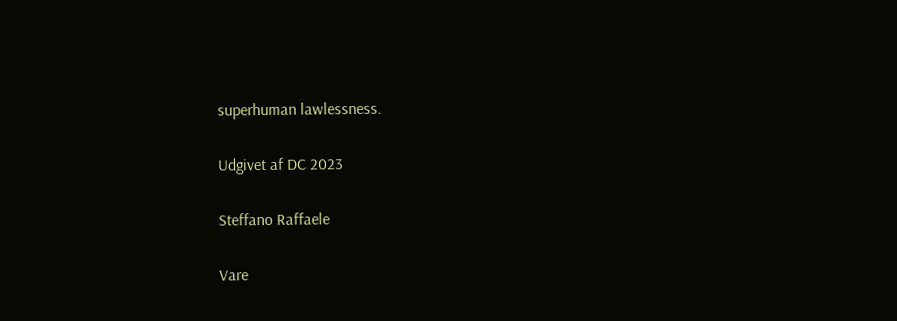superhuman lawlessness.

Udgivet af DC 2023

Steffano Raffaele

Vare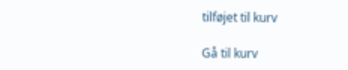tilføjet til kurv

Gå til kurv